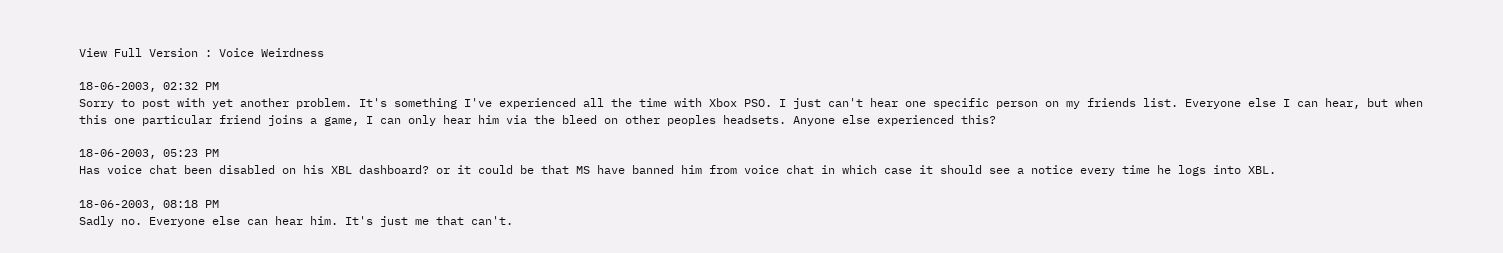View Full Version : Voice Weirdness

18-06-2003, 02:32 PM
Sorry to post with yet another problem. It's something I've experienced all the time with Xbox PSO. I just can't hear one specific person on my friends list. Everyone else I can hear, but when this one particular friend joins a game, I can only hear him via the bleed on other peoples headsets. Anyone else experienced this?

18-06-2003, 05:23 PM
Has voice chat been disabled on his XBL dashboard? or it could be that MS have banned him from voice chat in which case it should see a notice every time he logs into XBL.

18-06-2003, 08:18 PM
Sadly no. Everyone else can hear him. It's just me that can't.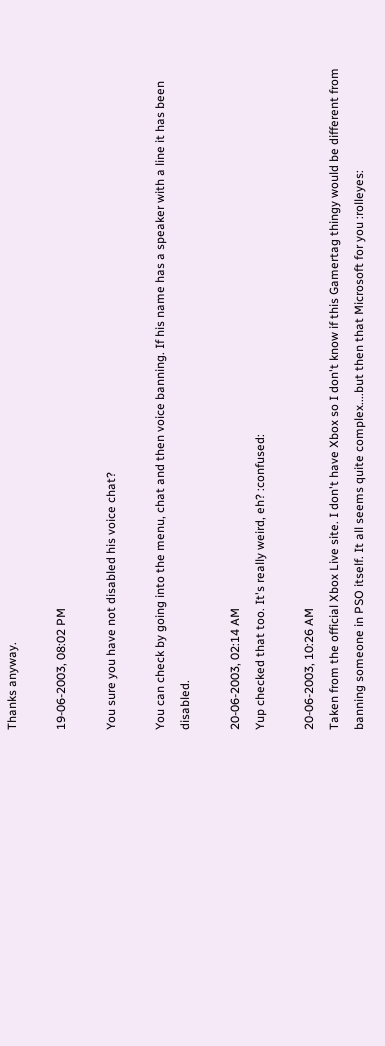Thanks anyway.

19-06-2003, 08:02 PM

You sure you have not disabled his voice chat?

You can check by going into the menu, chat and then voice banning. If his name has a speaker with a line it has been disabled.

20-06-2003, 02:14 AM
Yup checked that too. It's really weird, eh? :confused:

20-06-2003, 10:26 AM
Taken from the official Xbox Live site. I don't have Xbox so I don't know if this Gamertag thingy would be different from banning someone in PSO itself. It all seems quite complex....but then that Microsoft for you :rolleyes: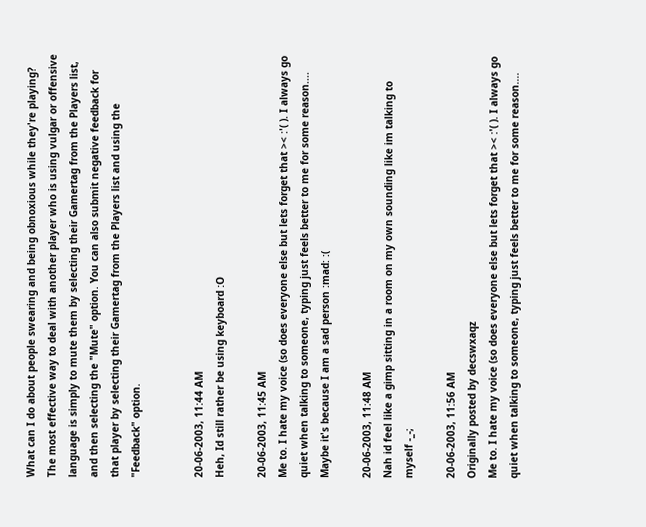What can I do about people swearing and being obnoxious while they're playing?
The most effective way to deal with another player who is using vulgar or offensive language is simply to mute them by selecting their Gamertag from the Players list, and then selecting the "Mute" option. You can also submit negative feedback for that player by selecting their Gamertag from the Players list and using the "Feedback" option.


20-06-2003, 11:44 AM
Heh, Id still rather be using keyboard :O

20-06-2003, 11:45 AM
Me to. I hate my voice (so does everyone else but lets forget that >< :'( ). I always go quiet when talking to someone, typing just feels better to me for some reason.... Maybe it's because I am a sad person :mad: :(

20-06-2003, 11:48 AM
Nah id feel like a gimp sitting in a room on my own sounding like im talking to myself -_-;

20-06-2003, 11:56 AM
Originally posted by decswxaqz
Me to. I hate my voice (so does everyone else but lets forget that >< :'( ). I always go quiet when talking to someone, typing just feels better to me for some reason....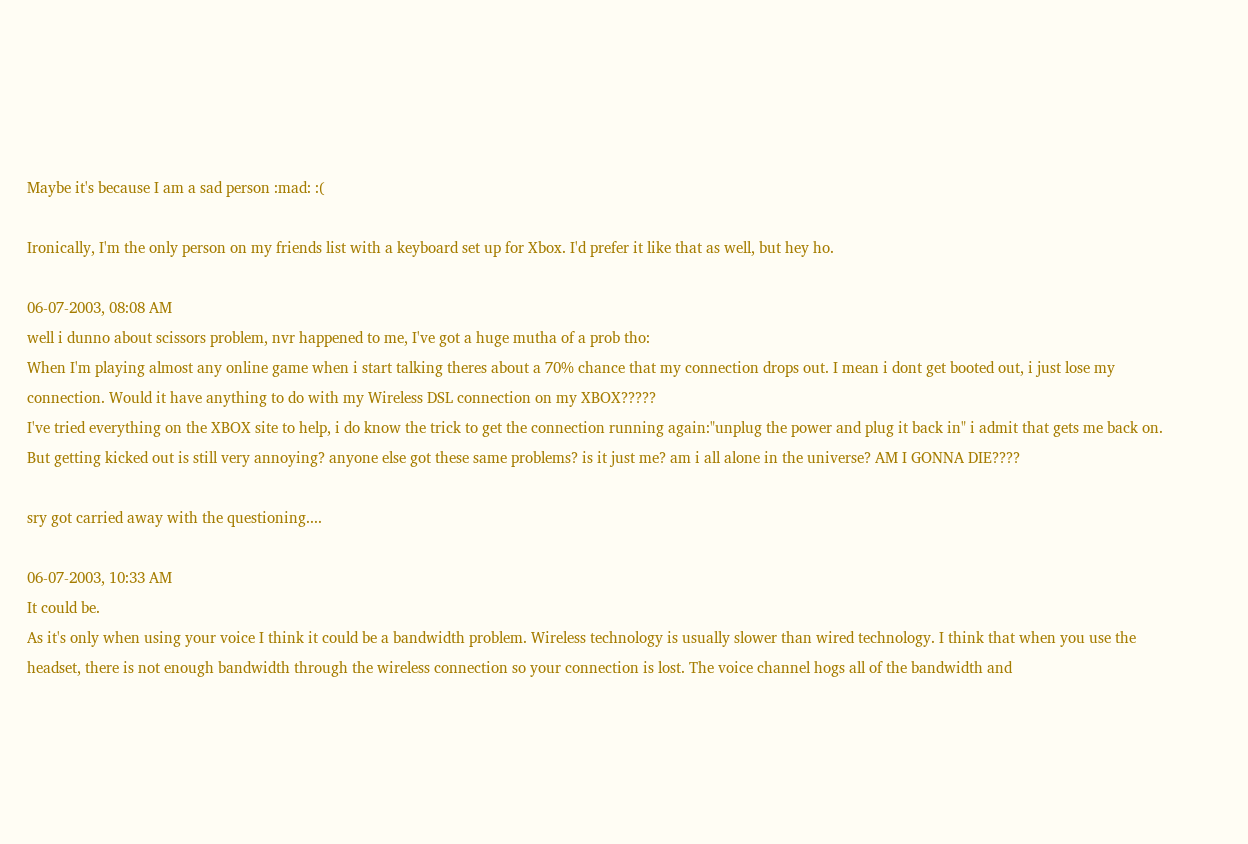Maybe it's because I am a sad person :mad: :(

Ironically, I'm the only person on my friends list with a keyboard set up for Xbox. I'd prefer it like that as well, but hey ho.

06-07-2003, 08:08 AM
well i dunno about scissors problem, nvr happened to me, I've got a huge mutha of a prob tho:
When I'm playing almost any online game when i start talking theres about a 70% chance that my connection drops out. I mean i dont get booted out, i just lose my connection. Would it have anything to do with my Wireless DSL connection on my XBOX?????
I've tried everything on the XBOX site to help, i do know the trick to get the connection running again:"unplug the power and plug it back in" i admit that gets me back on. But getting kicked out is still very annoying? anyone else got these same problems? is it just me? am i all alone in the universe? AM I GONNA DIE????

sry got carried away with the questioning....

06-07-2003, 10:33 AM
It could be.
As it's only when using your voice I think it could be a bandwidth problem. Wireless technology is usually slower than wired technology. I think that when you use the headset, there is not enough bandwidth through the wireless connection so your connection is lost. The voice channel hogs all of the bandwidth and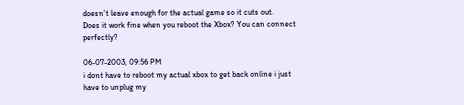doesn't leave enough for the actual game so it cuts out.
Does it work fine when you reboot the Xbox? You can connect perfectly?

06-07-2003, 09:56 PM
i dont have to reboot my actual xbox to get back online i just have to unplug my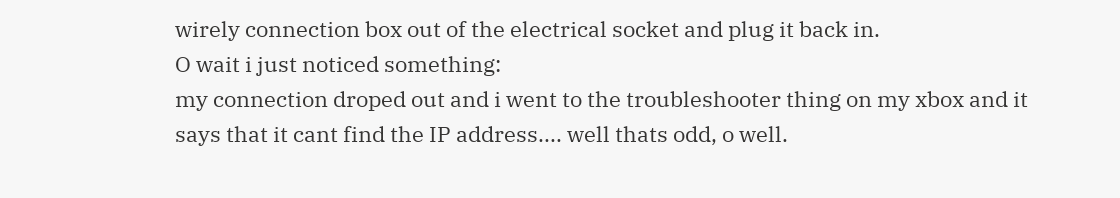wirely connection box out of the electrical socket and plug it back in.
O wait i just noticed something:
my connection droped out and i went to the troubleshooter thing on my xbox and it says that it cant find the IP address.... well thats odd, o well.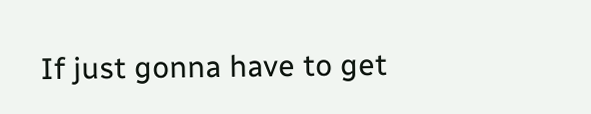If just gonna have to get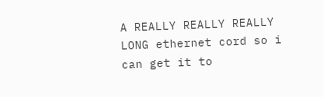A REALLY REALLY REALLY LONG ethernet cord so i can get it to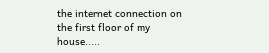the internet connection on the first floor of my house.....